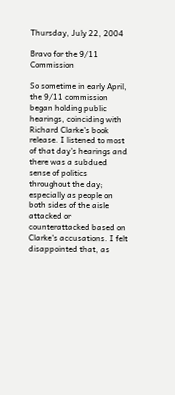Thursday, July 22, 2004

Bravo for the 9/11 Commission

So sometime in early April, the 9/11 commission began holding public hearings, coinciding with Richard Clarke's book release. I listened to most of that day's hearings and there was a subdued sense of politics throughout the day; especially as people on both sides of the aisle attacked or counterattacked based on Clarke's accusations. I felt disappointed that, as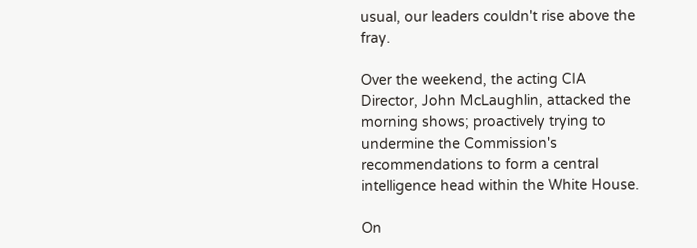usual, our leaders couldn't rise above the fray.

Over the weekend, the acting CIA Director, John McLaughlin, attacked the morning shows; proactively trying to undermine the Commission's recommendations to form a central intelligence head within the White House.

On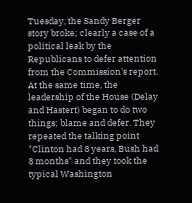Tuesday, the Sandy Berger story broke; clearly a case of a political leak by the Republicans to defer attention from the Commission's report. At the same time, the leadership of the House (Delay and Hastert) began to do two things; blame and defer. They repeated the talking point "Clinton had 8 years, Bush had 8 months" and they took the typical Washington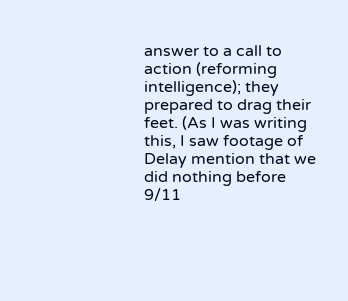answer to a call to action (reforming intelligence); they prepared to drag their feet. (As I was writing this, I saw footage of Delay mention that we did nothing before 9/11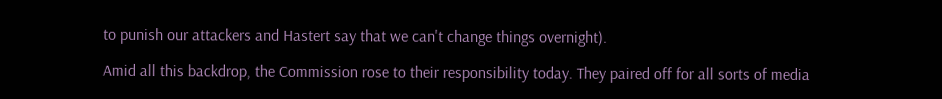to punish our attackers and Hastert say that we can't change things overnight).

Amid all this backdrop, the Commission rose to their responsibility today. They paired off for all sorts of media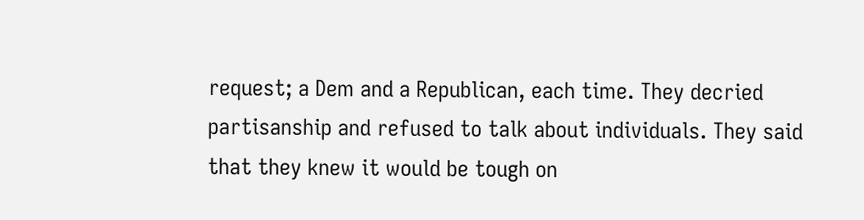request; a Dem and a Republican, each time. They decried partisanship and refused to talk about individuals. They said that they knew it would be tough on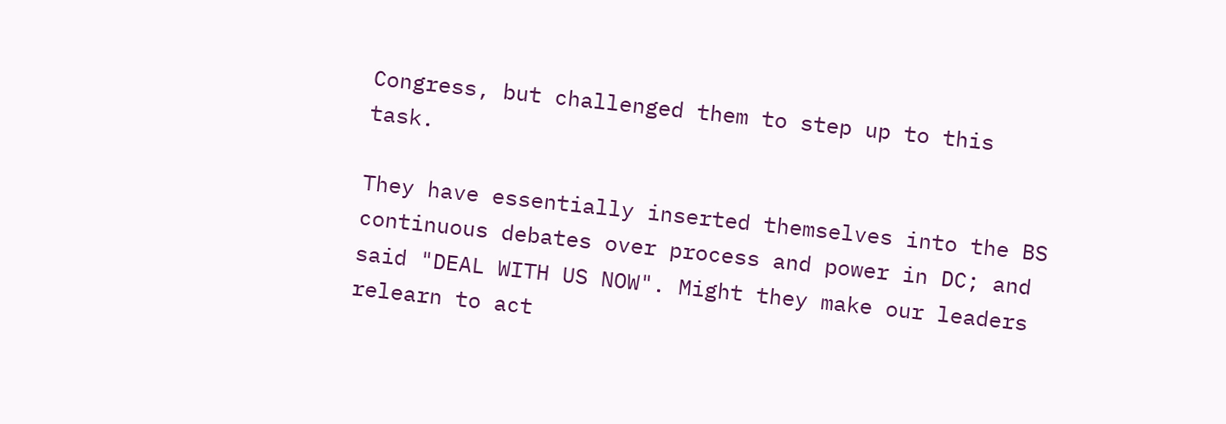Congress, but challenged them to step up to this task.

They have essentially inserted themselves into the BS continuous debates over process and power in DC; and said "DEAL WITH US NOW". Might they make our leaders relearn to act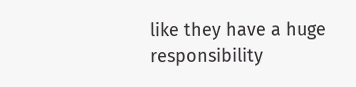like they have a huge responsibility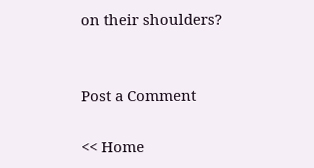on their shoulders?


Post a Comment

<< Home